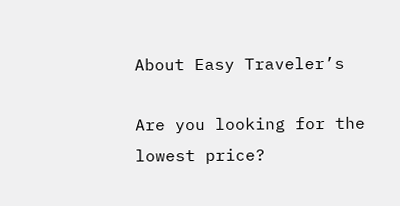About Easy Traveler’s

Are you looking for the lowest price?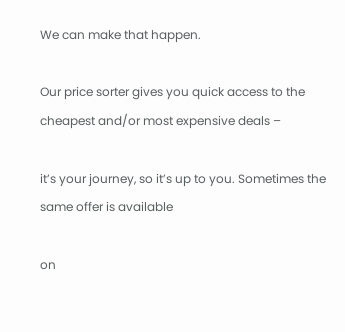We can make that happen.

Our price sorter gives you quick access to the cheapest and/or most expensive deals –

it’s your journey, so it’s up to you. Sometimes the same offer is available

on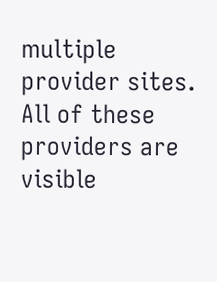multiple provider sites. All of these providers are visible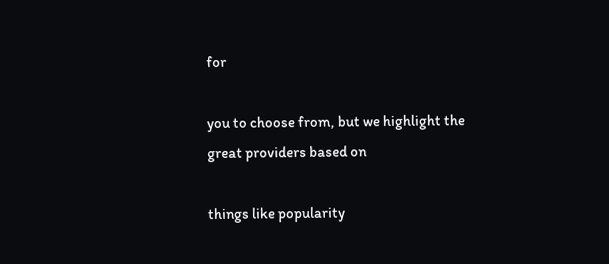for

you to choose from, but we highlight the great providers based on

things like popularity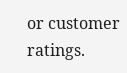or customer ratings.